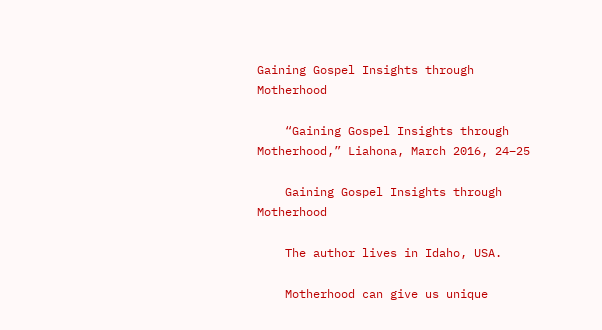Gaining Gospel Insights through Motherhood

    “Gaining Gospel Insights through Motherhood,” Liahona, March 2016, 24–25

    Gaining Gospel Insights through Motherhood

    The author lives in Idaho, USA.

    Motherhood can give us unique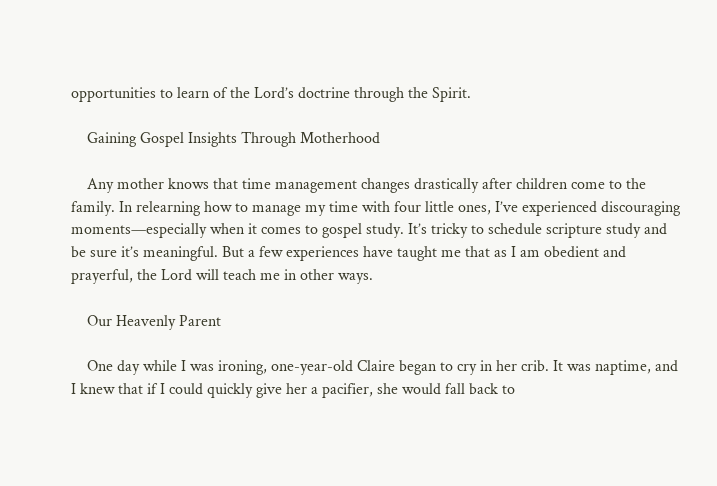opportunities to learn of the Lord’s doctrine through the Spirit.

    Gaining Gospel Insights Through Motherhood

    Any mother knows that time management changes drastically after children come to the family. In relearning how to manage my time with four little ones, I’ve experienced discouraging moments—especially when it comes to gospel study. It’s tricky to schedule scripture study and be sure it’s meaningful. But a few experiences have taught me that as I am obedient and prayerful, the Lord will teach me in other ways.

    Our Heavenly Parent

    One day while I was ironing, one-year-old Claire began to cry in her crib. It was naptime, and I knew that if I could quickly give her a pacifier, she would fall back to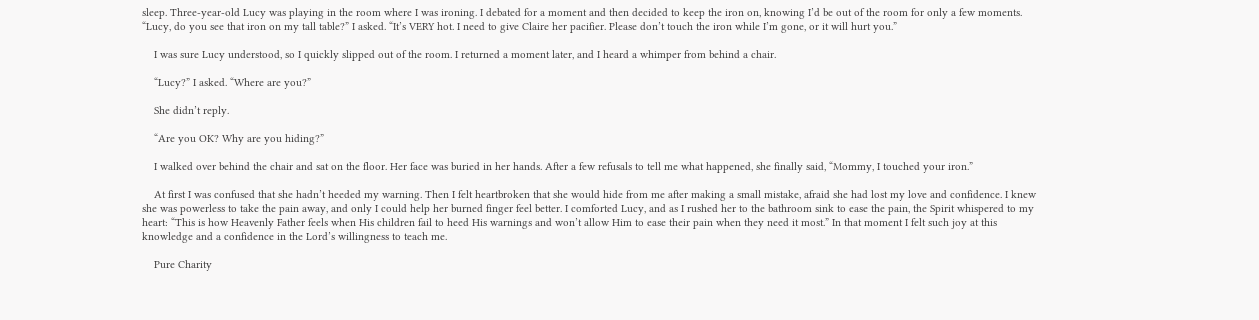sleep. Three-year-old Lucy was playing in the room where I was ironing. I debated for a moment and then decided to keep the iron on, knowing I’d be out of the room for only a few moments. “Lucy, do you see that iron on my tall table?” I asked. “It’s VERY hot. I need to give Claire her pacifier. Please don’t touch the iron while I’m gone, or it will hurt you.”

    I was sure Lucy understood, so I quickly slipped out of the room. I returned a moment later, and I heard a whimper from behind a chair.

    “Lucy?” I asked. “Where are you?”

    She didn’t reply.

    “Are you OK? Why are you hiding?”

    I walked over behind the chair and sat on the floor. Her face was buried in her hands. After a few refusals to tell me what happened, she finally said, “Mommy, I touched your iron.”

    At first I was confused that she hadn’t heeded my warning. Then I felt heartbroken that she would hide from me after making a small mistake, afraid she had lost my love and confidence. I knew she was powerless to take the pain away, and only I could help her burned finger feel better. I comforted Lucy, and as I rushed her to the bathroom sink to ease the pain, the Spirit whispered to my heart: “This is how Heavenly Father feels when His children fail to heed His warnings and won’t allow Him to ease their pain when they need it most.” In that moment I felt such joy at this knowledge and a confidence in the Lord’s willingness to teach me.

    Pure Charity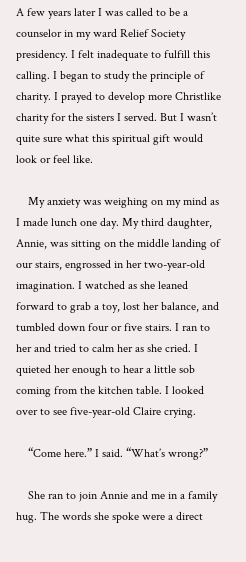A few years later I was called to be a counselor in my ward Relief Society presidency. I felt inadequate to fulfill this calling. I began to study the principle of charity. I prayed to develop more Christlike charity for the sisters I served. But I wasn’t quite sure what this spiritual gift would look or feel like.

    My anxiety was weighing on my mind as I made lunch one day. My third daughter, Annie, was sitting on the middle landing of our stairs, engrossed in her two-year-old imagination. I watched as she leaned forward to grab a toy, lost her balance, and tumbled down four or five stairs. I ran to her and tried to calm her as she cried. I quieted her enough to hear a little sob coming from the kitchen table. I looked over to see five-year-old Claire crying.

    “Come here.” I said. “What’s wrong?”

    She ran to join Annie and me in a family hug. The words she spoke were a direct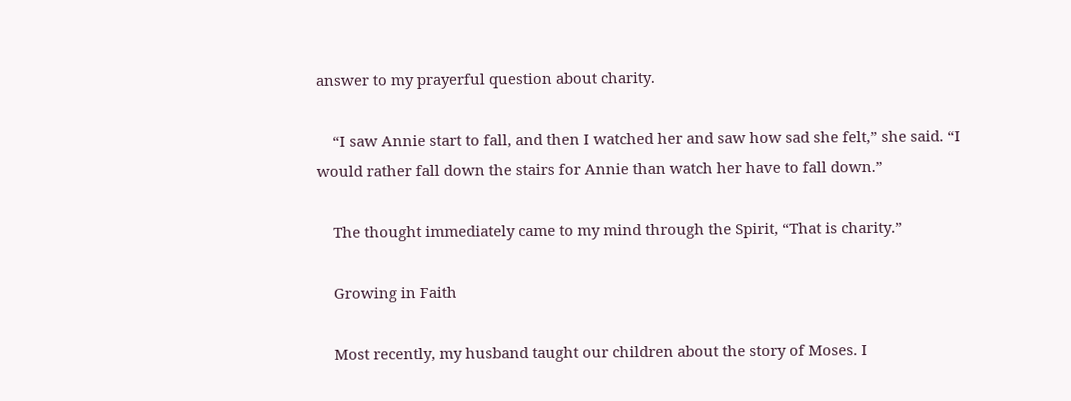answer to my prayerful question about charity.

    “I saw Annie start to fall, and then I watched her and saw how sad she felt,” she said. “I would rather fall down the stairs for Annie than watch her have to fall down.”

    The thought immediately came to my mind through the Spirit, “That is charity.”

    Growing in Faith

    Most recently, my husband taught our children about the story of Moses. I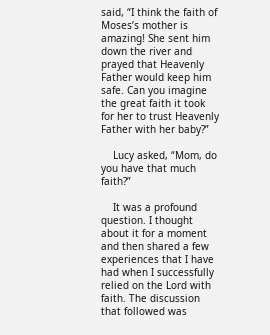said, “I think the faith of Moses’s mother is amazing! She sent him down the river and prayed that Heavenly Father would keep him safe. Can you imagine the great faith it took for her to trust Heavenly Father with her baby?”

    Lucy asked, “Mom, do you have that much faith?”

    It was a profound question. I thought about it for a moment and then shared a few experiences that I have had when I successfully relied on the Lord with faith. The discussion that followed was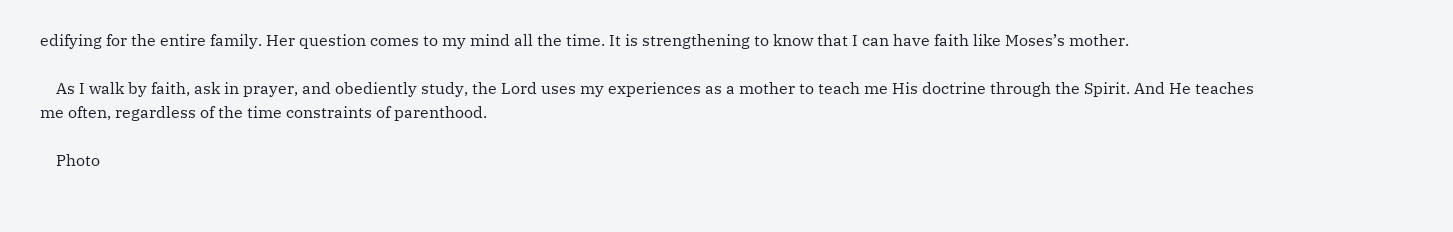edifying for the entire family. Her question comes to my mind all the time. It is strengthening to know that I can have faith like Moses’s mother.

    As I walk by faith, ask in prayer, and obediently study, the Lord uses my experiences as a mother to teach me His doctrine through the Spirit. And He teaches me often, regardless of the time constraints of parenthood.

    Photo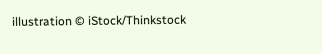illustration © iStock/Thinkstock